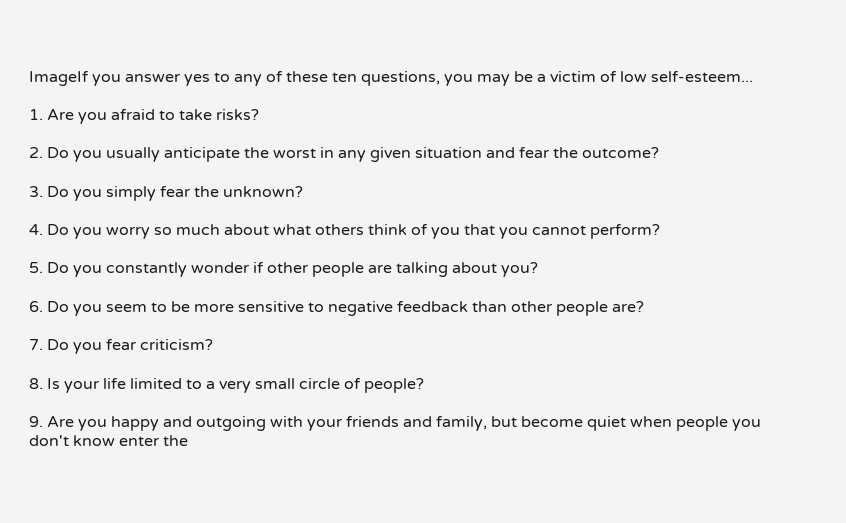ImageIf you answer yes to any of these ten questions, you may be a victim of low self-esteem...

1. Are you afraid to take risks?

2. Do you usually anticipate the worst in any given situation and fear the outcome?

3. Do you simply fear the unknown?

4. Do you worry so much about what others think of you that you cannot perform?

5. Do you constantly wonder if other people are talking about you?

6. Do you seem to be more sensitive to negative feedback than other people are?

7. Do you fear criticism?

8. Is your life limited to a very small circle of people?

9. Are you happy and outgoing with your friends and family, but become quiet when people you don't know enter the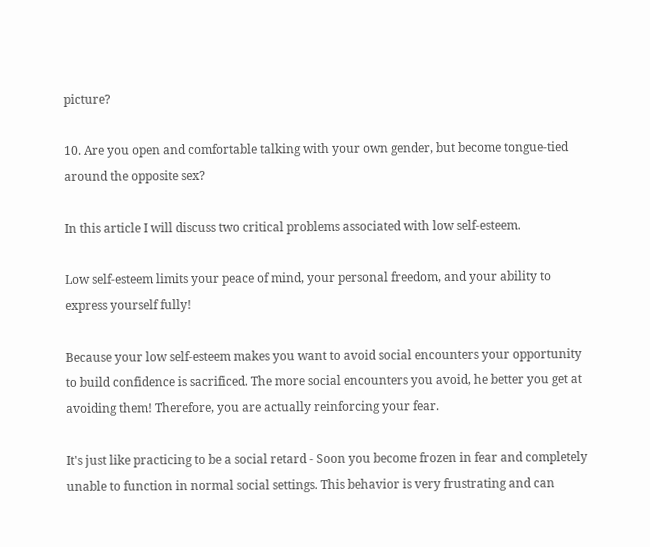picture?

10. Are you open and comfortable talking with your own gender, but become tongue-tied around the opposite sex?

In this article I will discuss two critical problems associated with low self-esteem.

Low self-esteem limits your peace of mind, your personal freedom, and your ability to express yourself fully!

Because your low self-esteem makes you want to avoid social encounters your opportunity to build confidence is sacrificed. The more social encounters you avoid, he better you get at avoiding them! Therefore, you are actually reinforcing your fear.

It's just like practicing to be a social retard - Soon you become frozen in fear and completely unable to function in normal social settings. This behavior is very frustrating and can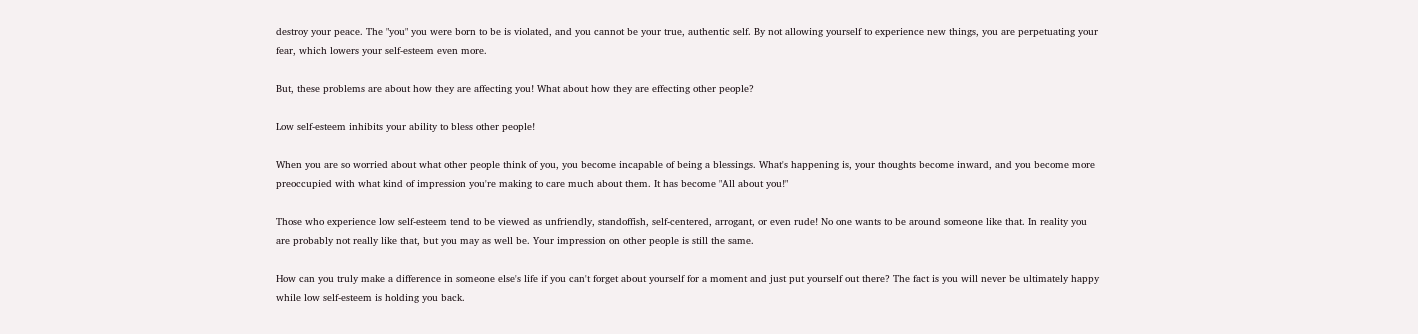destroy your peace. The "you" you were born to be is violated, and you cannot be your true, authentic self. By not allowing yourself to experience new things, you are perpetuating your fear, which lowers your self-esteem even more.

But, these problems are about how they are affecting you! What about how they are effecting other people?

Low self-esteem inhibits your ability to bless other people!

When you are so worried about what other people think of you, you become incapable of being a blessings. What's happening is, your thoughts become inward, and you become more preoccupied with what kind of impression you're making to care much about them. It has become "All about you!"

Those who experience low self-esteem tend to be viewed as unfriendly, standoffish, self-centered, arrogant, or even rude! No one wants to be around someone like that. In reality you are probably not really like that, but you may as well be. Your impression on other people is still the same.

How can you truly make a difference in someone else's life if you can't forget about yourself for a moment and just put yourself out there? The fact is you will never be ultimately happy while low self-esteem is holding you back.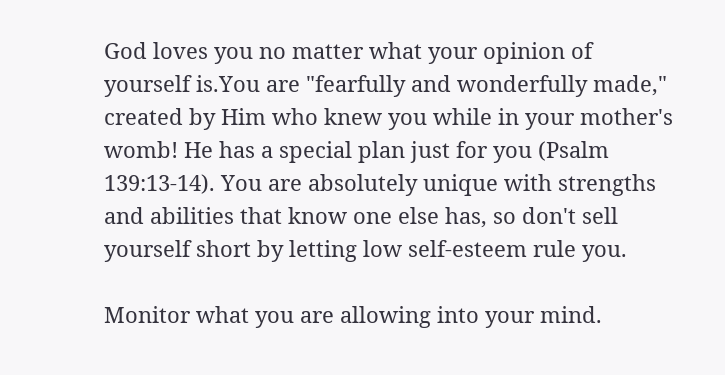God loves you no matter what your opinion of yourself is.You are "fearfully and wonderfully made," created by Him who knew you while in your mother's womb! He has a special plan just for you (Psalm 139:13-14). You are absolutely unique with strengths and abilities that know one else has, so don't sell yourself short by letting low self-esteem rule you.

Monitor what you are allowing into your mind.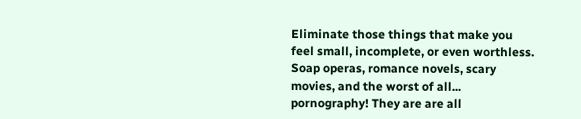Eliminate those things that make you feel small, incomplete, or even worthless. Soap operas, romance novels, scary movies, and the worst of all... pornography! They are are all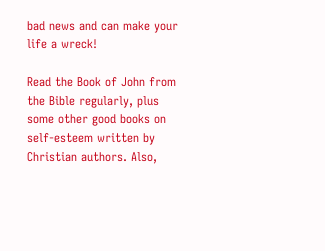bad news and can make your life a wreck!

Read the Book of John from the Bible regularly, plus some other good books on self-esteem written by Christian authors. Also,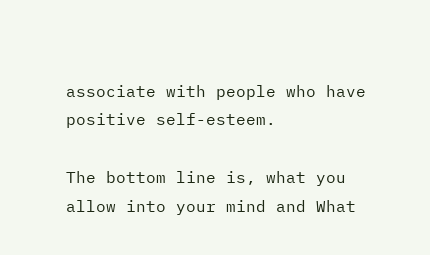associate with people who have positive self-esteem.

The bottom line is, what you allow into your mind and What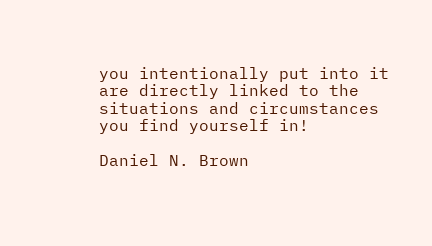you intentionally put into it are directly linked to the situations and circumstances you find yourself in!

Daniel N. Brown